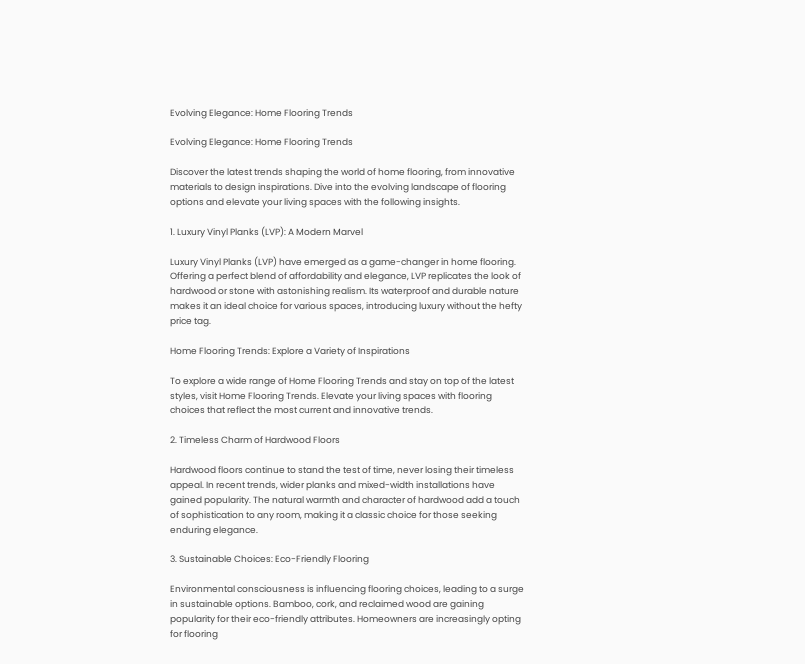Evolving Elegance: Home Flooring Trends

Evolving Elegance: Home Flooring Trends

Discover the latest trends shaping the world of home flooring, from innovative materials to design inspirations. Dive into the evolving landscape of flooring options and elevate your living spaces with the following insights.

1. Luxury Vinyl Planks (LVP): A Modern Marvel

Luxury Vinyl Planks (LVP) have emerged as a game-changer in home flooring. Offering a perfect blend of affordability and elegance, LVP replicates the look of hardwood or stone with astonishing realism. Its waterproof and durable nature makes it an ideal choice for various spaces, introducing luxury without the hefty price tag.

Home Flooring Trends: Explore a Variety of Inspirations

To explore a wide range of Home Flooring Trends and stay on top of the latest styles, visit Home Flooring Trends. Elevate your living spaces with flooring choices that reflect the most current and innovative trends.

2. Timeless Charm of Hardwood Floors

Hardwood floors continue to stand the test of time, never losing their timeless appeal. In recent trends, wider planks and mixed-width installations have gained popularity. The natural warmth and character of hardwood add a touch of sophistication to any room, making it a classic choice for those seeking enduring elegance.

3. Sustainable Choices: Eco-Friendly Flooring

Environmental consciousness is influencing flooring choices, leading to a surge in sustainable options. Bamboo, cork, and reclaimed wood are gaining popularity for their eco-friendly attributes. Homeowners are increasingly opting for flooring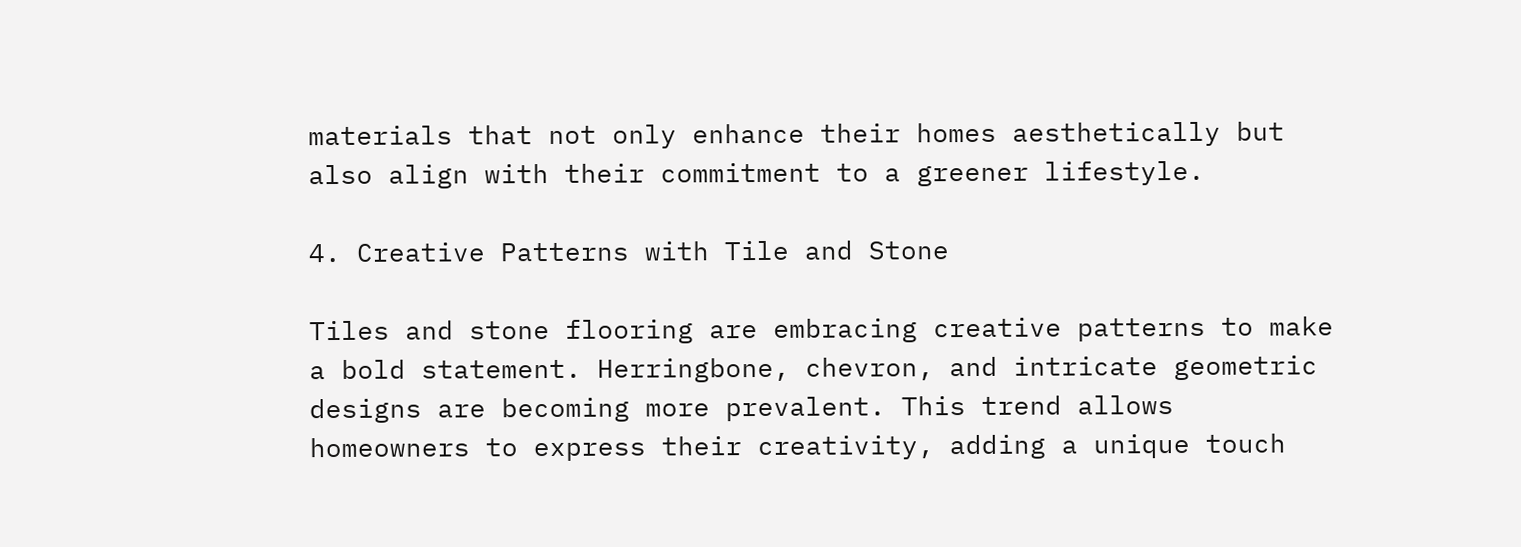materials that not only enhance their homes aesthetically but also align with their commitment to a greener lifestyle.

4. Creative Patterns with Tile and Stone

Tiles and stone flooring are embracing creative patterns to make a bold statement. Herringbone, chevron, and intricate geometric designs are becoming more prevalent. This trend allows homeowners to express their creativity, adding a unique touch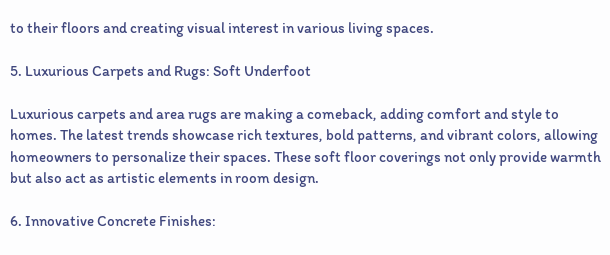to their floors and creating visual interest in various living spaces.

5. Luxurious Carpets and Rugs: Soft Underfoot

Luxurious carpets and area rugs are making a comeback, adding comfort and style to homes. The latest trends showcase rich textures, bold patterns, and vibrant colors, allowing homeowners to personalize their spaces. These soft floor coverings not only provide warmth but also act as artistic elements in room design.

6. Innovative Concrete Finishes: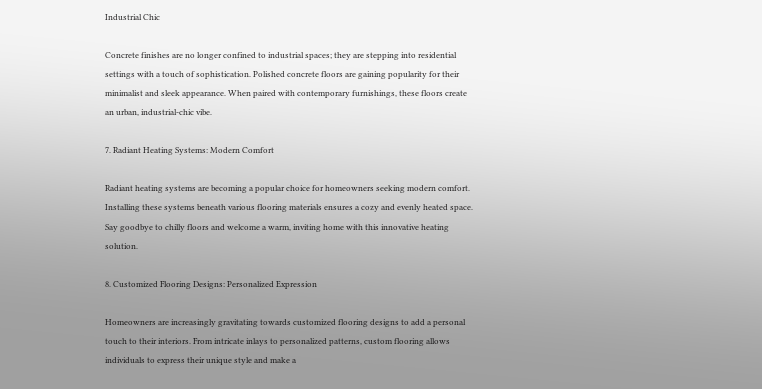Industrial Chic

Concrete finishes are no longer confined to industrial spaces; they are stepping into residential settings with a touch of sophistication. Polished concrete floors are gaining popularity for their minimalist and sleek appearance. When paired with contemporary furnishings, these floors create an urban, industrial-chic vibe.

7. Radiant Heating Systems: Modern Comfort

Radiant heating systems are becoming a popular choice for homeowners seeking modern comfort. Installing these systems beneath various flooring materials ensures a cozy and evenly heated space. Say goodbye to chilly floors and welcome a warm, inviting home with this innovative heating solution.

8. Customized Flooring Designs: Personalized Expression

Homeowners are increasingly gravitating towards customized flooring designs to add a personal touch to their interiors. From intricate inlays to personalized patterns, custom flooring allows individuals to express their unique style and make a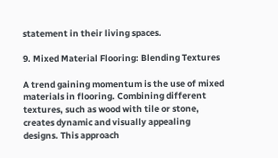statement in their living spaces.

9. Mixed Material Flooring: Blending Textures

A trend gaining momentum is the use of mixed materials in flooring. Combining different textures, such as wood with tile or stone, creates dynamic and visually appealing designs. This approach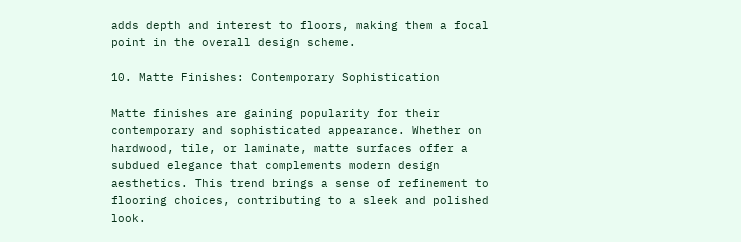adds depth and interest to floors, making them a focal point in the overall design scheme.

10. Matte Finishes: Contemporary Sophistication

Matte finishes are gaining popularity for their contemporary and sophisticated appearance. Whether on hardwood, tile, or laminate, matte surfaces offer a subdued elegance that complements modern design aesthetics. This trend brings a sense of refinement to flooring choices, contributing to a sleek and polished look.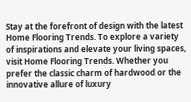Stay at the forefront of design with the latest Home Flooring Trends. To explore a variety of inspirations and elevate your living spaces, visit Home Flooring Trends. Whether you prefer the classic charm of hardwood or the innovative allure of luxury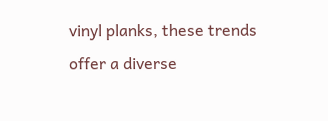vinyl planks, these trends offer a diverse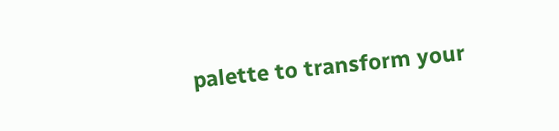palette to transform your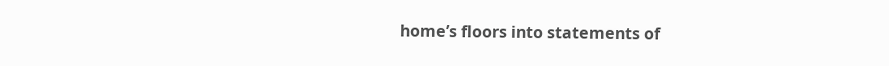home’s floors into statements of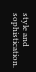style and sophistication.